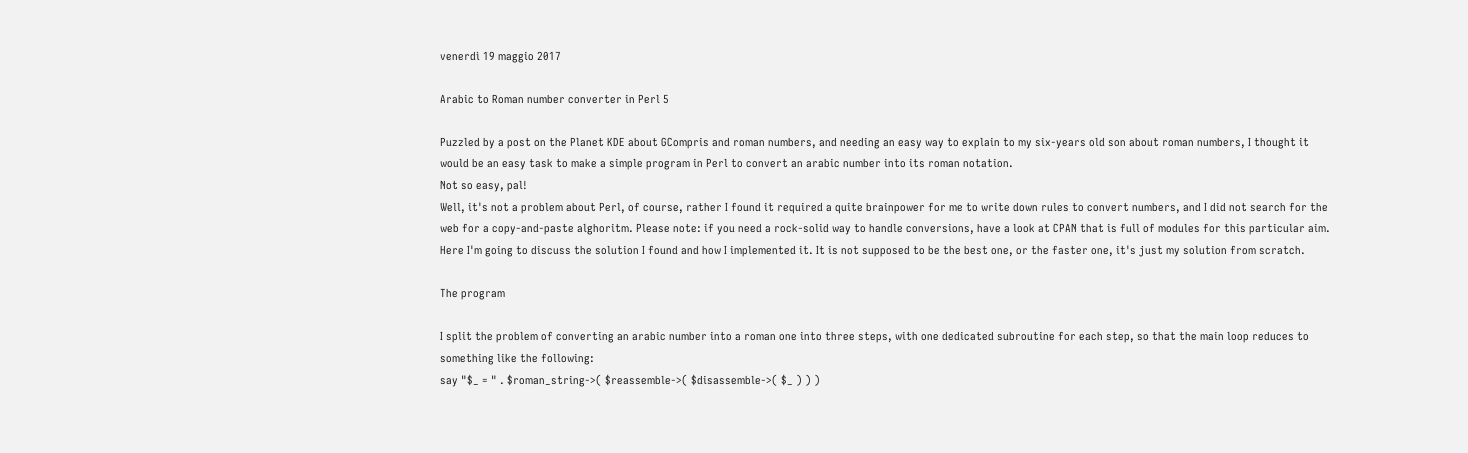venerdì 19 maggio 2017

Arabic to Roman number converter in Perl 5

Puzzled by a post on the Planet KDE about GCompris and roman numbers, and needing an easy way to explain to my six-years old son about roman numbers, I thought it would be an easy task to make a simple program in Perl to convert an arabic number into its roman notation.
Not so easy, pal!
Well, it's not a problem about Perl, of course, rather I found it required a quite brainpower for me to write down rules to convert numbers, and I did not search for the web for a copy-and-paste alghoritm. Please note: if you need a rock-solid way to handle conversions, have a look at CPAN that is full of modules for this particular aim.
Here I'm going to discuss the solution I found and how I implemented it. It is not supposed to be the best one, or the faster one, it's just my solution from scratch.

The program

I split the problem of converting an arabic number into a roman one into three steps, with one dedicated subroutine for each step, so that the main loop reduces to something like the following:
say "$_ = " . $roman_string->( $reassemble->( $disassemble->( $_ ) ) )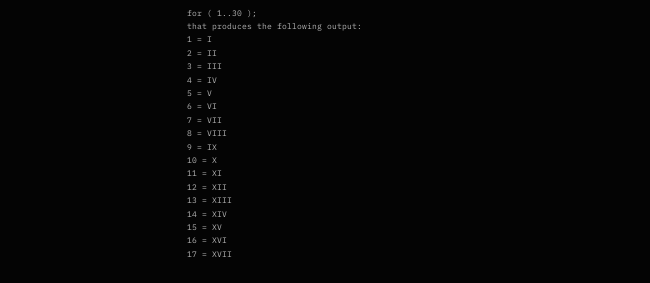for ( 1..30 );
that produces the following output:
1 = I
2 = II
3 = III
4 = IV
5 = V
6 = VI
7 = VII
8 = VIII
9 = IX
10 = X
11 = XI
12 = XII
13 = XIII
14 = XIV
15 = XV
16 = XVI
17 = XVII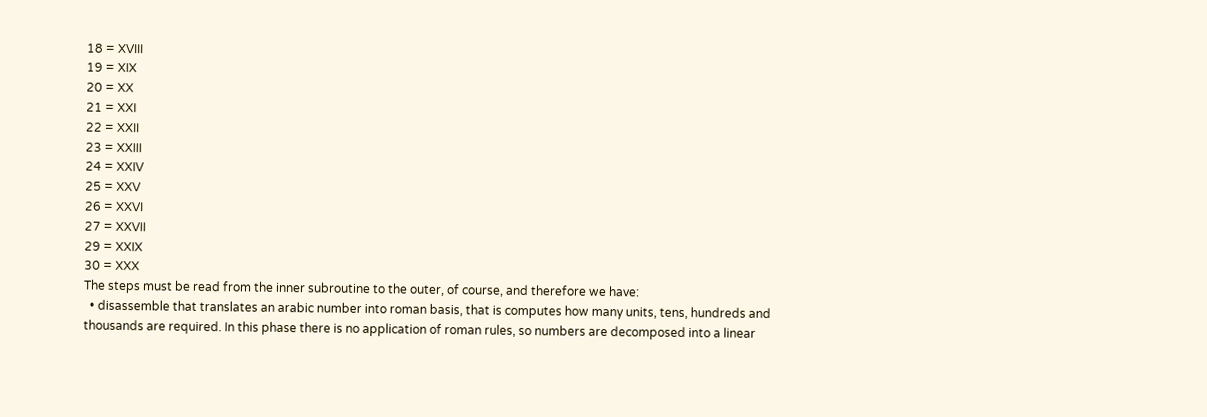18 = XVIII
19 = XIX
20 = XX
21 = XXI
22 = XXII
23 = XXIII
24 = XXIV
25 = XXV
26 = XXVI
27 = XXVII
29 = XXIX
30 = XXX
The steps must be read from the inner subroutine to the outer, of course, and therefore we have:
  • disassemble that translates an arabic number into roman basis, that is computes how many units, tens, hundreds and thousands are required. In this phase there is no application of roman rules, so numbers are decomposed into a linear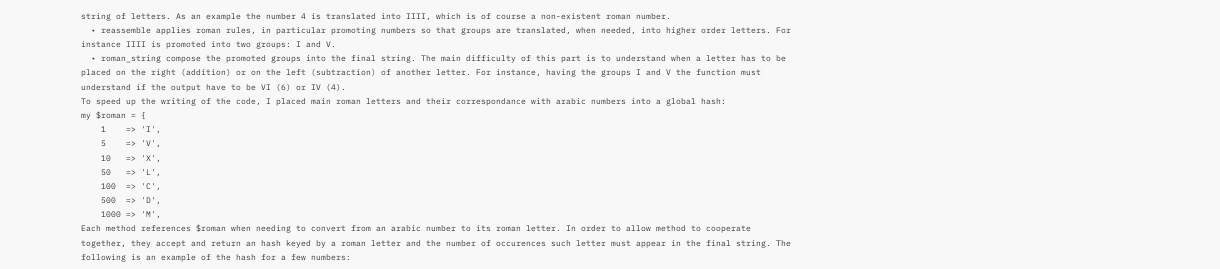string of letters. As an example the number 4 is translated into IIII, which is of course a non-existent roman number.
  • reassemble applies roman rules, in particular promoting numbers so that groups are translated, when needed, into higher order letters. For instance IIII is promoted into two groups: I and V.
  • roman_string compose the promoted groups into the final string. The main difficulty of this part is to understand when a letter has to be placed on the right (addition) or on the left (subtraction) of another letter. For instance, having the groups I and V the function must understand if the output have to be VI (6) or IV (4).
To speed up the writing of the code, I placed main roman letters and their correspondance with arabic numbers into a global hash:
my $roman = {
    1    => 'I',
    5    => 'V',
    10   => 'X',
    50   => 'L',
    100  => 'C',
    500  => 'D',
    1000 => 'M',
Each method references $roman when needing to convert from an arabic number to its roman letter. In order to allow method to cooperate together, they accept and return an hash keyed by a roman letter and the number of occurences such letter must appear in the final string. The following is an example of the hash for a few numbers: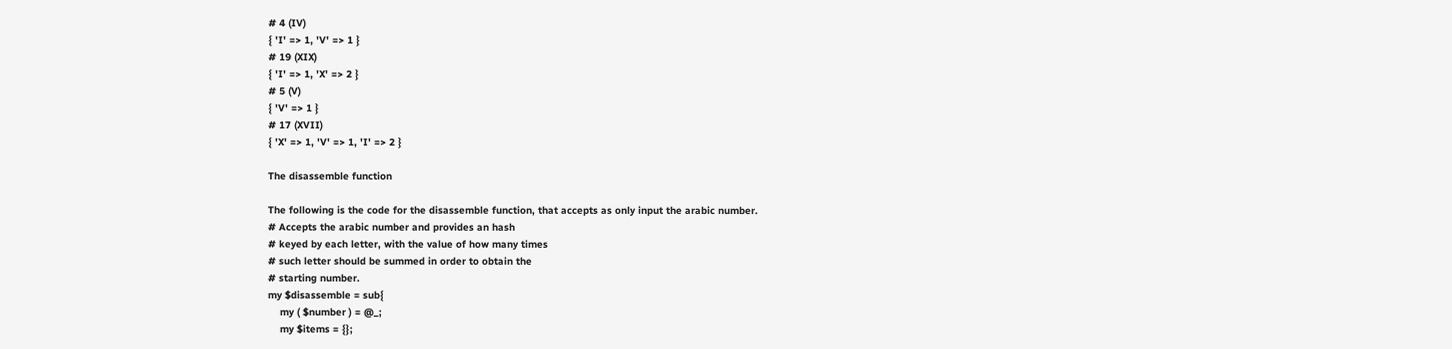# 4 (IV)
{ 'I' => 1, 'V' => 1 }
# 19 (XIX)
{ 'I' => 1, 'X' => 2 }
# 5 (V)
{ 'V' => 1 }
# 17 (XVII)
{ 'X' => 1, 'V' => 1, 'I' => 2 }

The disassemble function

The following is the code for the disassemble function, that accepts as only input the arabic number.
# Accepts the arabic number and provides an hash
# keyed by each letter, with the value of how many times
# such letter should be summed in order to obtain the
# starting number.
my $disassemble = sub{
    my ( $number ) = @_;
    my $items = {};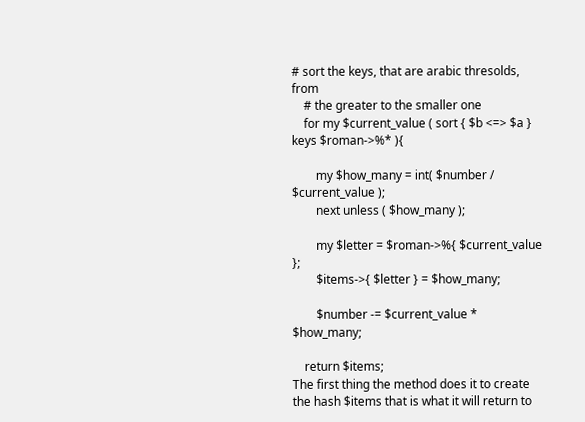# sort the keys, that are arabic thresolds, from
    # the greater to the smaller one
    for my $current_value ( sort { $b <=> $a } keys $roman->%* ){

        my $how_many = int( $number / $current_value );
        next unless ( $how_many );

        my $letter = $roman->%{ $current_value };
        $items->{ $letter } = $how_many;

        $number -= $current_value * $how_many;

    return $items;
The first thing the method does it to create the hash $items that is what it will return to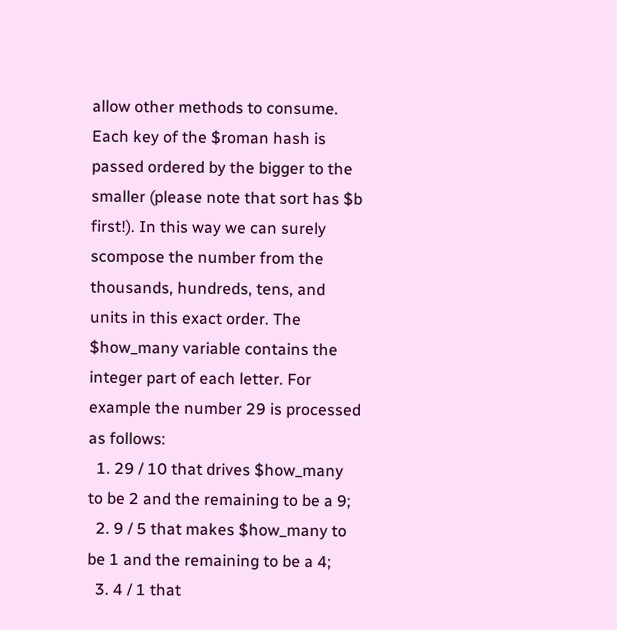allow other methods to consume. Each key of the $roman hash is passed ordered by the bigger to the smaller (please note that sort has $b first!). In this way we can surely scompose the number from the thousands, hundreds, tens, and units in this exact order. The $how_many variable contains the integer part of each letter. For example the number 29 is processed as follows:
  1. 29 / 10 that drives $how_many to be 2 and the remaining to be a 9;
  2. 9 / 5 that makes $how_many to be 1 and the remaining to be a 4;
  3. 4 / 1 that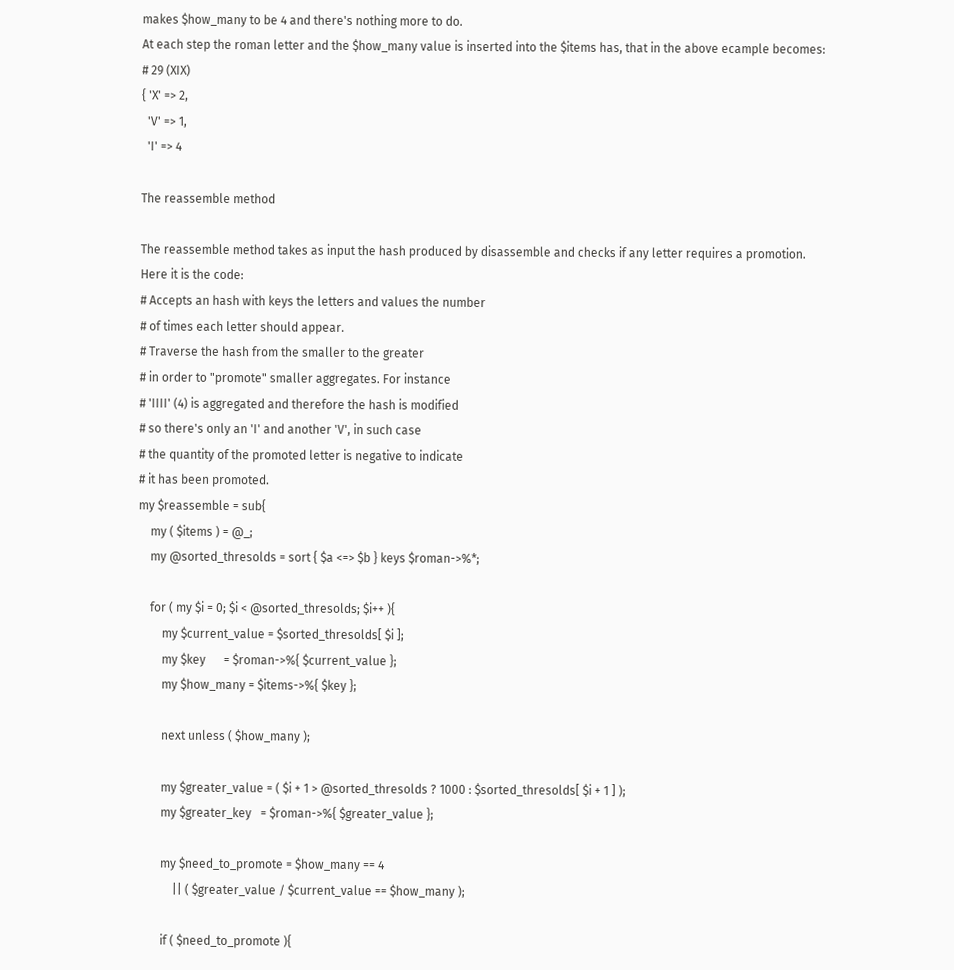makes $how_many to be 4 and there's nothing more to do.
At each step the roman letter and the $how_many value is inserted into the $items has, that in the above ecample becomes:
# 29 (XIX)
{ 'X' => 2,
  'V' => 1,
  'I' => 4

The reassemble method

The reassemble method takes as input the hash produced by disassemble and checks if any letter requires a promotion. Here it is the code:
# Accepts an hash with keys the letters and values the number
# of times each letter should appear.
# Traverse the hash from the smaller to the greater
# in order to "promote" smaller aggregates. For instance
# 'IIII' (4) is aggregated and therefore the hash is modified
# so there's only an 'I' and another 'V', in such case
# the quantity of the promoted letter is negative to indicate
# it has been promoted.
my $reassemble = sub{
    my ( $items ) = @_;
    my @sorted_thresolds = sort { $a <=> $b } keys $roman->%*;

    for ( my $i = 0; $i < @sorted_thresolds; $i++ ){
        my $current_value = $sorted_thresolds[ $i ];
        my $key      = $roman->%{ $current_value };
        my $how_many = $items->%{ $key };

        next unless ( $how_many );

        my $greater_value = ( $i + 1 > @sorted_thresolds ? 1000 : $sorted_thresolds[ $i + 1 ] );
        my $greater_key   = $roman->%{ $greater_value };

        my $need_to_promote = $how_many == 4
            || ( $greater_value / $current_value == $how_many );

        if ( $need_to_promote ){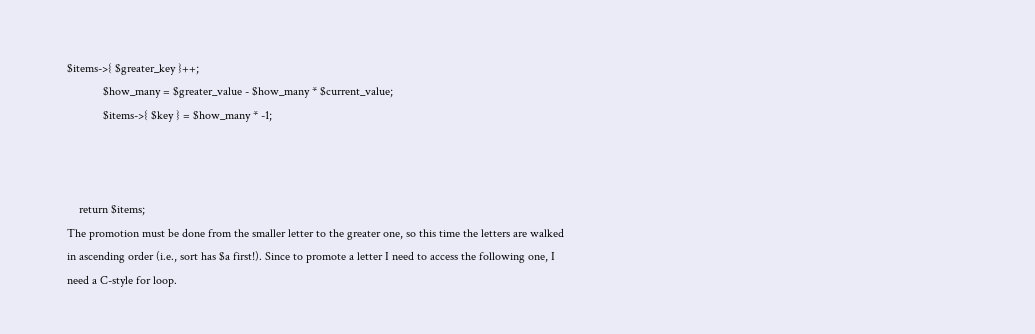$items->{ $greater_key }++;
            $how_many = $greater_value - $how_many * $current_value;
            $items->{ $key } = $how_many * -1;



    return $items;
The promotion must be done from the smaller letter to the greater one, so this time the letters are walked in ascending order (i.e., sort has $a first!). Since to promote a letter I need to access the following one, I need a C-style for loop.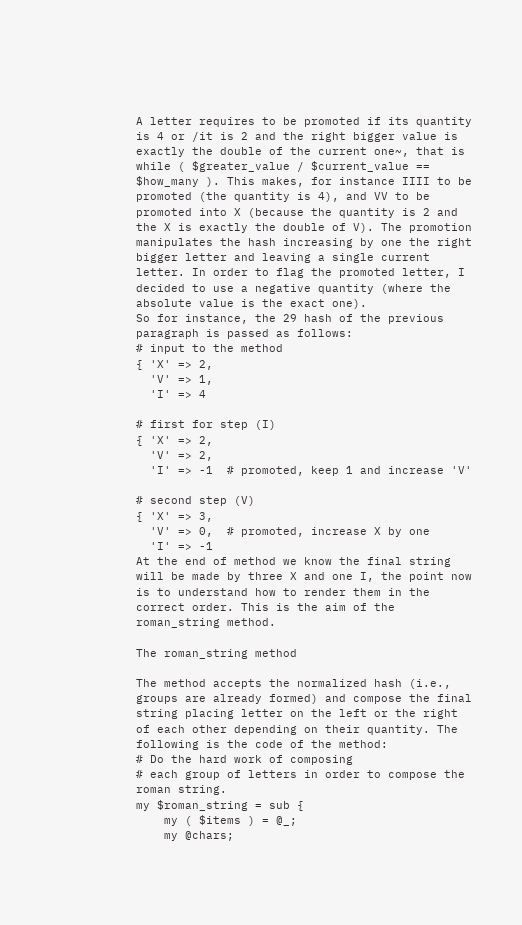A letter requires to be promoted if its quantity is 4 or /it is 2 and the right bigger value is exactly the double of the current one~, that is while ( $greater_value / $current_value == $how_many ). This makes, for instance IIII to be promoted (the quantity is 4), and VV to be promoted into X (because the quantity is 2 and the X is exactly the double of V). The promotion manipulates the hash increasing by one the right bigger letter and leaving a single current letter. In order to flag the promoted letter, I decided to use a negative quantity (where the absolute value is the exact one).
So for instance, the 29 hash of the previous paragraph is passed as follows:
# input to the method
{ 'X' => 2,
  'V' => 1,
  'I' => 4

# first for step (I)
{ 'X' => 2,
  'V' => 2,
  'I' => -1  # promoted, keep 1 and increase 'V'

# second step (V)
{ 'X' => 3,
  'V' => 0,  # promoted, increase X by one
  'I' => -1
At the end of method we know the final string will be made by three X and one I, the point now is to understand how to render them in the correct order. This is the aim of the roman_string method.

The roman_string method

The method accepts the normalized hash (i.e., groups are already formed) and compose the final string placing letter on the left or the right of each other depending on their quantity. The following is the code of the method:
# Do the hard work of composing
# each group of letters in order to compose the roman string.
my $roman_string = sub {
    my ( $items ) = @_;
    my @chars;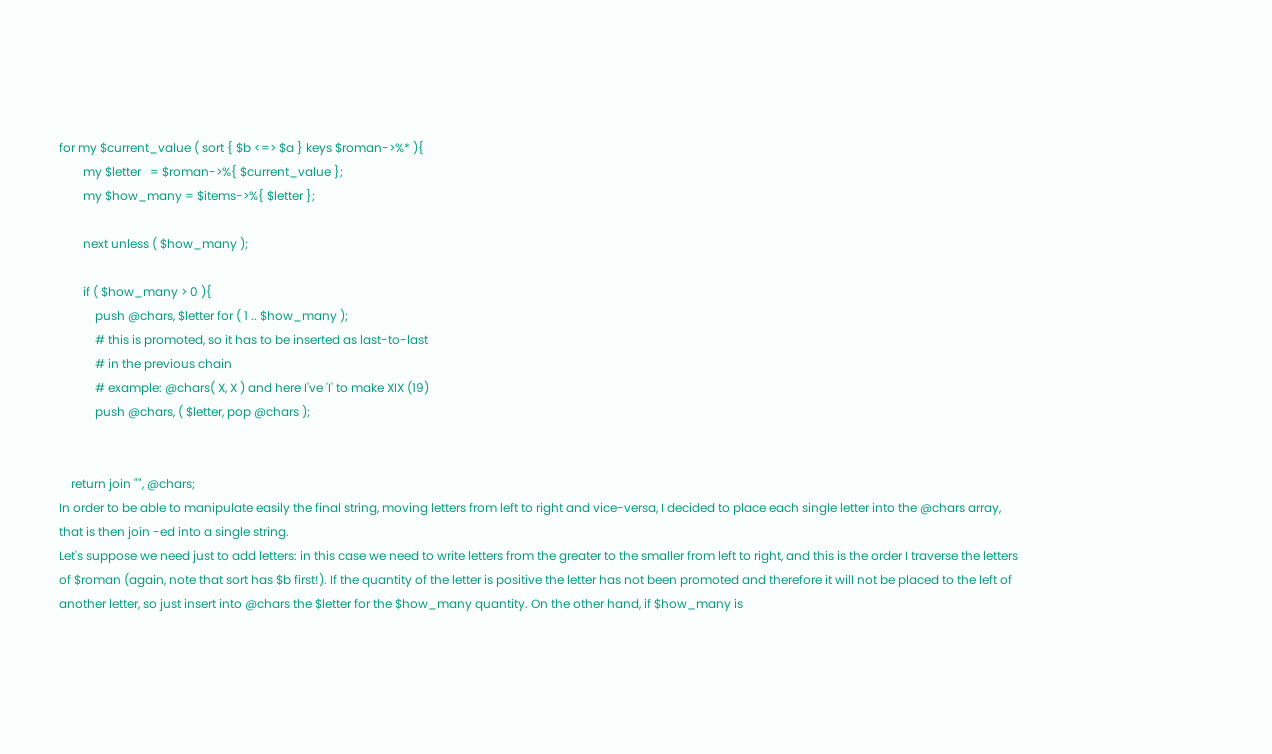for my $current_value ( sort { $b <=> $a } keys $roman->%* ){
        my $letter   = $roman->%{ $current_value };
        my $how_many = $items->%{ $letter };

        next unless ( $how_many );

        if ( $how_many > 0 ){
            push @chars, $letter for ( 1 .. $how_many );
            # this is promoted, so it has to be inserted as last-to-last
            # in the previous chain
            # example: @chars( X, X ) and here I've 'I' to make XIX (19)
            push @chars, ( $letter, pop @chars );


    return join "", @chars;
In order to be able to manipulate easily the final string, moving letters from left to right and vice-versa, I decided to place each single letter into the @chars array, that is then join -ed into a single string.
Let's suppose we need just to add letters: in this case we need to write letters from the greater to the smaller from left to right, and this is the order I traverse the letters of $roman (again, note that sort has $b first!). If the quantity of the letter is positive the letter has not been promoted and therefore it will not be placed to the left of another letter, so just insert into @chars the $letter for the $how_many quantity. On the other hand, if $how_many is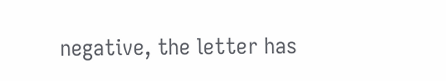negative, the letter has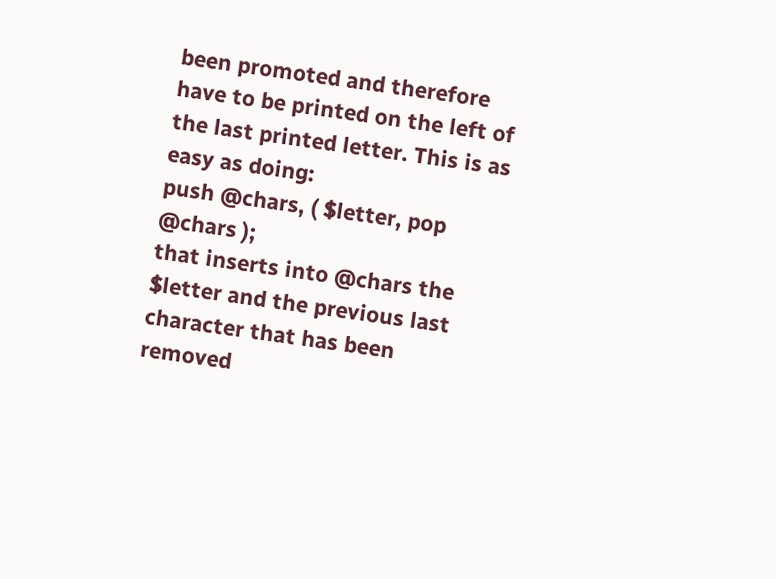been promoted and therefore have to be printed on the left of the last printed letter. This is as easy as doing:
push @chars, ( $letter, pop @chars );
that inserts into @chars the $letter and the previous last character that has been removed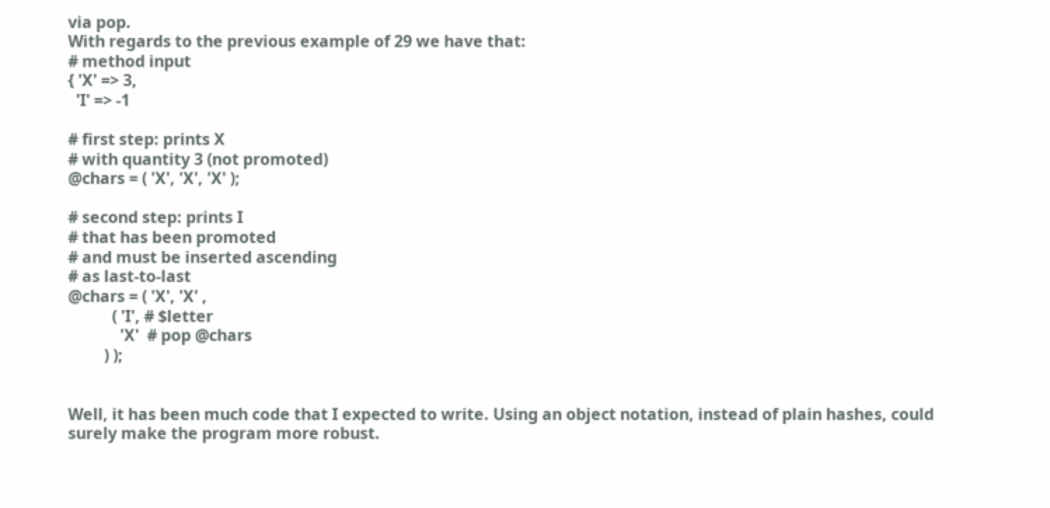via pop.
With regards to the previous example of 29 we have that:
# method input
{ 'X' => 3,
  'I' => -1

# first step: prints X
# with quantity 3 (not promoted)
@chars = ( 'X', 'X', 'X' );

# second step: prints I
# that has been promoted
# and must be inserted ascending
# as last-to-last
@chars = ( 'X', 'X' ,
           ( 'I', # $letter
             'X'  # pop @chars
         ) );


Well, it has been much code that I expected to write. Using an object notation, instead of plain hashes, could surely make the program more robust.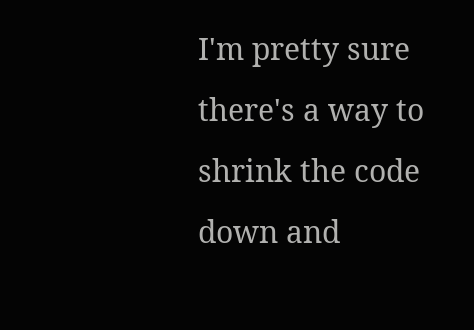I'm pretty sure there's a way to shrink the code down and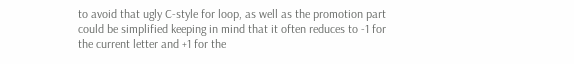to avoid that ugly C-style for loop, as well as the promotion part could be simplified keeping in mind that it often reduces to -1 for the current letter and +1 for the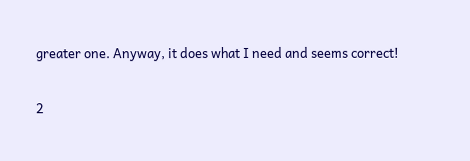greater one. Anyway, it does what I need and seems correct!

2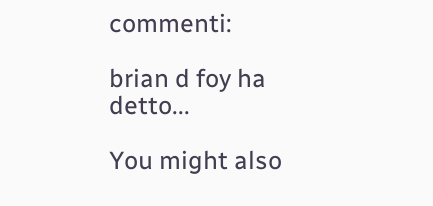commenti:

brian d foy ha detto...

You might also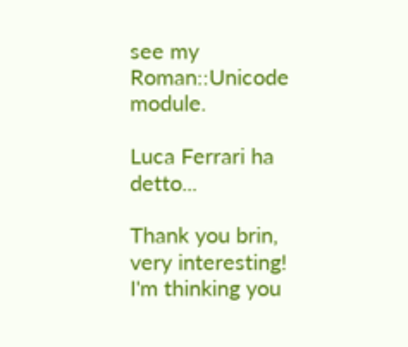see my Roman::Unicode module.

Luca Ferrari ha detto...

Thank you brin, very interesting! I'm thinking you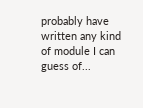probably have written any kind of module I can guess of...